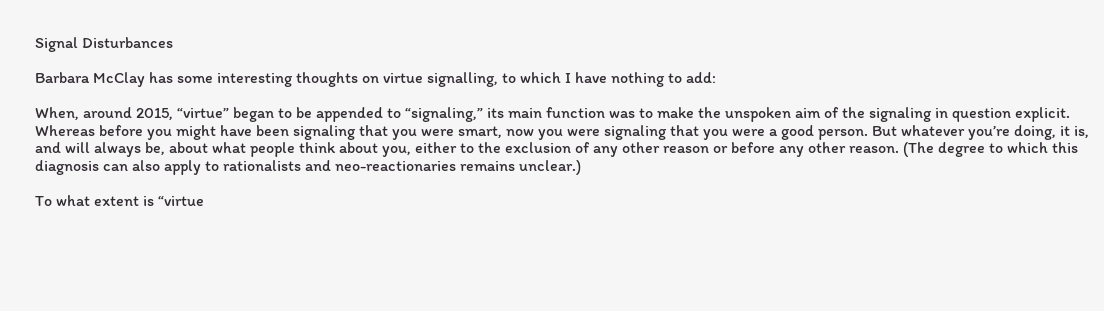Signal Disturbances

Barbara McClay has some interesting thoughts on virtue signalling, to which I have nothing to add:

When, around 2015, “virtue” began to be appended to “signaling,” its main function was to make the unspoken aim of the signaling in question explicit. Whereas before you might have been signaling that you were smart, now you were signaling that you were a good person. But whatever you’re doing, it is, and will always be, about what people think about you, either to the exclusion of any other reason or before any other reason. (The degree to which this diagnosis can also apply to rationalists and neo-reactionaries remains unclear.)

To what extent is “virtue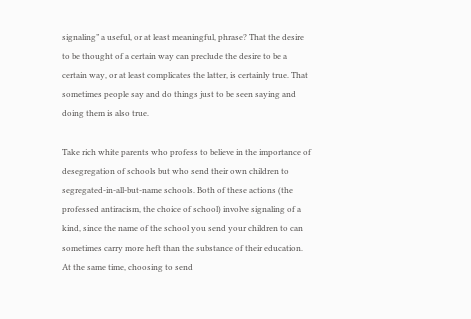signaling” a useful, or at least meaningful, phrase? That the desire to be thought of a certain way can preclude the desire to be a certain way, or at least complicates the latter, is certainly true. That sometimes people say and do things just to be seen saying and doing them is also true.

Take rich white parents who profess to believe in the importance of desegregation of schools but who send their own children to segregated-in-all-but-name schools. Both of these actions (the professed antiracism, the choice of school) involve signaling of a kind, since the name of the school you send your children to can sometimes carry more heft than the substance of their education. At the same time, choosing to send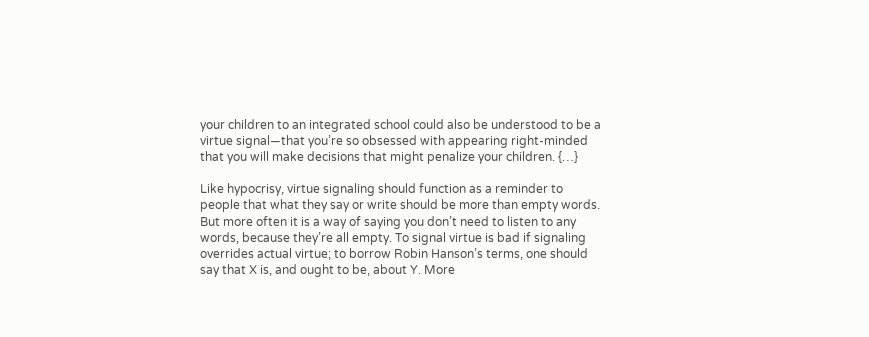your children to an integrated school could also be understood to be a virtue signal—that you’re so obsessed with appearing right-minded that you will make decisions that might penalize your children. {…}

Like hypocrisy, virtue signaling should function as a reminder to people that what they say or write should be more than empty words. But more often it is a way of saying you don’t need to listen to any words, because they’re all empty. To signal virtue is bad if signaling overrides actual virtue; to borrow Robin Hanson’s terms, one should say that X is, and ought to be, about Y. More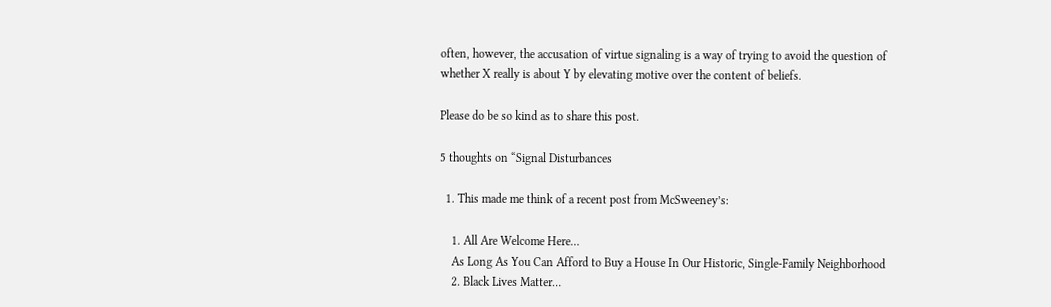often, however, the accusation of virtue signaling is a way of trying to avoid the question of whether X really is about Y by elevating motive over the content of beliefs.

Please do be so kind as to share this post.

5 thoughts on “Signal Disturbances

  1. This made me think of a recent post from McSweeney’s:

    1. All Are Welcome Here…
    As Long As You Can Afford to Buy a House In Our Historic, Single-Family Neighborhood
    2. Black Lives Matter…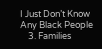I Just Don’t Know Any Black People
    3. Families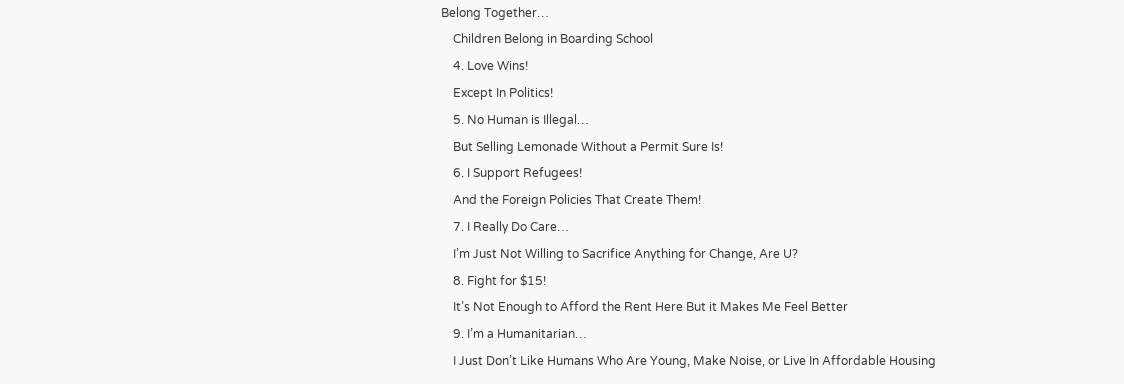Belong Together…
    Children Belong in Boarding School
    4. Love Wins!
    Except In Politics!
    5. No Human is Illegal…
    But Selling Lemonade Without a Permit Sure Is!
    6. I Support Refugees!
    And the Foreign Policies That Create Them!
    7. I Really Do Care…
    I’m Just Not Willing to Sacrifice Anything for Change, Are U?
    8. Fight for $15!
    It’s Not Enough to Afford the Rent Here But it Makes Me Feel Better
    9. I’m a Humanitarian…
    I Just Don’t Like Humans Who Are Young, Make Noise, or Live In Affordable Housing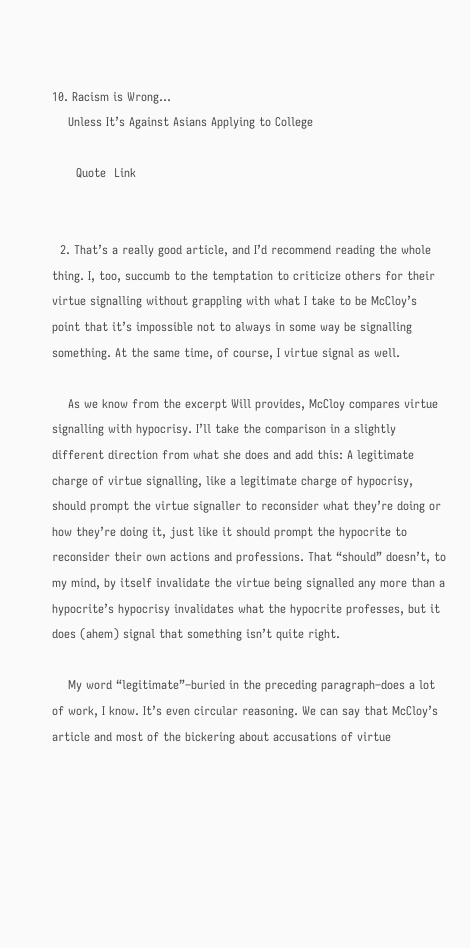10. Racism is Wrong…
    Unless It’s Against Asians Applying to College

      Quote  Link


  2. That’s a really good article, and I’d recommend reading the whole thing. I, too, succumb to the temptation to criticize others for their virtue signalling without grappling with what I take to be McCloy’s point that it’s impossible not to always in some way be signalling something. At the same time, of course, I virtue signal as well.

    As we know from the excerpt Will provides, McCloy compares virtue signalling with hypocrisy. I’ll take the comparison in a slightly different direction from what she does and add this: A legitimate charge of virtue signalling, like a legitimate charge of hypocrisy, should prompt the virtue signaller to reconsider what they’re doing or how they’re doing it, just like it should prompt the hypocrite to reconsider their own actions and professions. That “should” doesn’t, to my mind, by itself invalidate the virtue being signalled any more than a hypocrite’s hypocrisy invalidates what the hypocrite professes, but it does (ahem) signal that something isn’t quite right.

    My word “legitimate”–buried in the preceding paragraph–does a lot of work, I know. It’s even circular reasoning. We can say that McCloy’s article and most of the bickering about accusations of virtue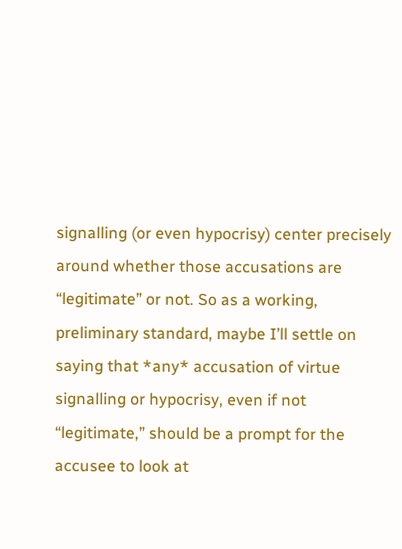signalling (or even hypocrisy) center precisely around whether those accusations are “legitimate” or not. So as a working, preliminary standard, maybe I’ll settle on saying that *any* accusation of virtue signalling or hypocrisy, even if not “legitimate,” should be a prompt for the accusee to look at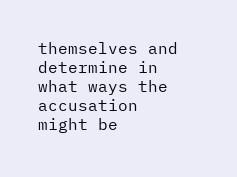themselves and determine in what ways the accusation might be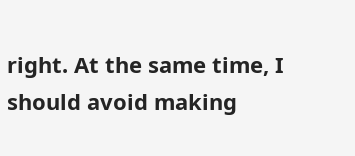right. At the same time, I should avoid making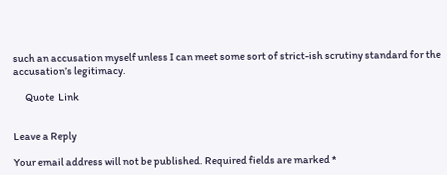such an accusation myself unless I can meet some sort of strict-ish scrutiny standard for the accusation’s legitimacy.

      Quote  Link


Leave a Reply

Your email address will not be published. Required fields are marked *